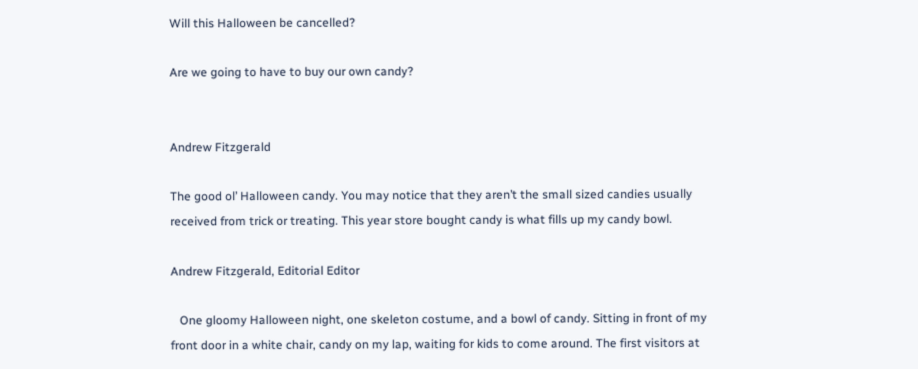Will this Halloween be cancelled?

Are we going to have to buy our own candy?


Andrew Fitzgerald

The good ol’ Halloween candy. You may notice that they aren’t the small sized candies usually received from trick or treating. This year store bought candy is what fills up my candy bowl.

Andrew Fitzgerald, Editorial Editor

   One gloomy Halloween night, one skeleton costume, and a bowl of candy. Sitting in front of my front door in a white chair, candy on my lap, waiting for kids to come around. The first visitors at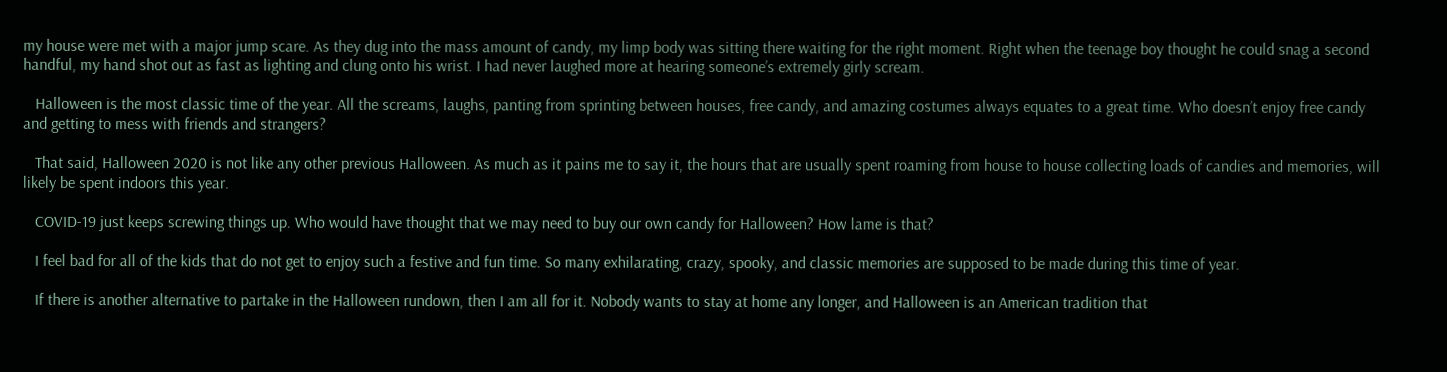my house were met with a major jump scare. As they dug into the mass amount of candy, my limp body was sitting there waiting for the right moment. Right when the teenage boy thought he could snag a second handful, my hand shot out as fast as lighting and clung onto his wrist. I had never laughed more at hearing someone’s extremely girly scream.

   Halloween is the most classic time of the year. All the screams, laughs, panting from sprinting between houses, free candy, and amazing costumes always equates to a great time. Who doesn’t enjoy free candy and getting to mess with friends and strangers?

   That said, Halloween 2020 is not like any other previous Halloween. As much as it pains me to say it, the hours that are usually spent roaming from house to house collecting loads of candies and memories, will likely be spent indoors this year.

   COVID-19 just keeps screwing things up. Who would have thought that we may need to buy our own candy for Halloween? How lame is that?

   I feel bad for all of the kids that do not get to enjoy such a festive and fun time. So many exhilarating, crazy, spooky, and classic memories are supposed to be made during this time of year.

   If there is another alternative to partake in the Halloween rundown, then I am all for it. Nobody wants to stay at home any longer, and Halloween is an American tradition that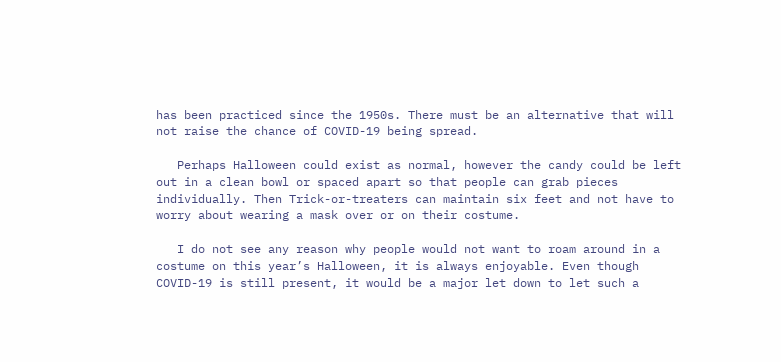has been practiced since the 1950s. There must be an alternative that will not raise the chance of COVID-19 being spread.

   Perhaps Halloween could exist as normal, however the candy could be left out in a clean bowl or spaced apart so that people can grab pieces individually. Then Trick-or-treaters can maintain six feet and not have to worry about wearing a mask over or on their costume.

   I do not see any reason why people would not want to roam around in a costume on this year’s Halloween, it is always enjoyable. Even though COVID-19 is still present, it would be a major let down to let such a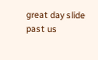great day slide past us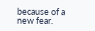because of a new fear.